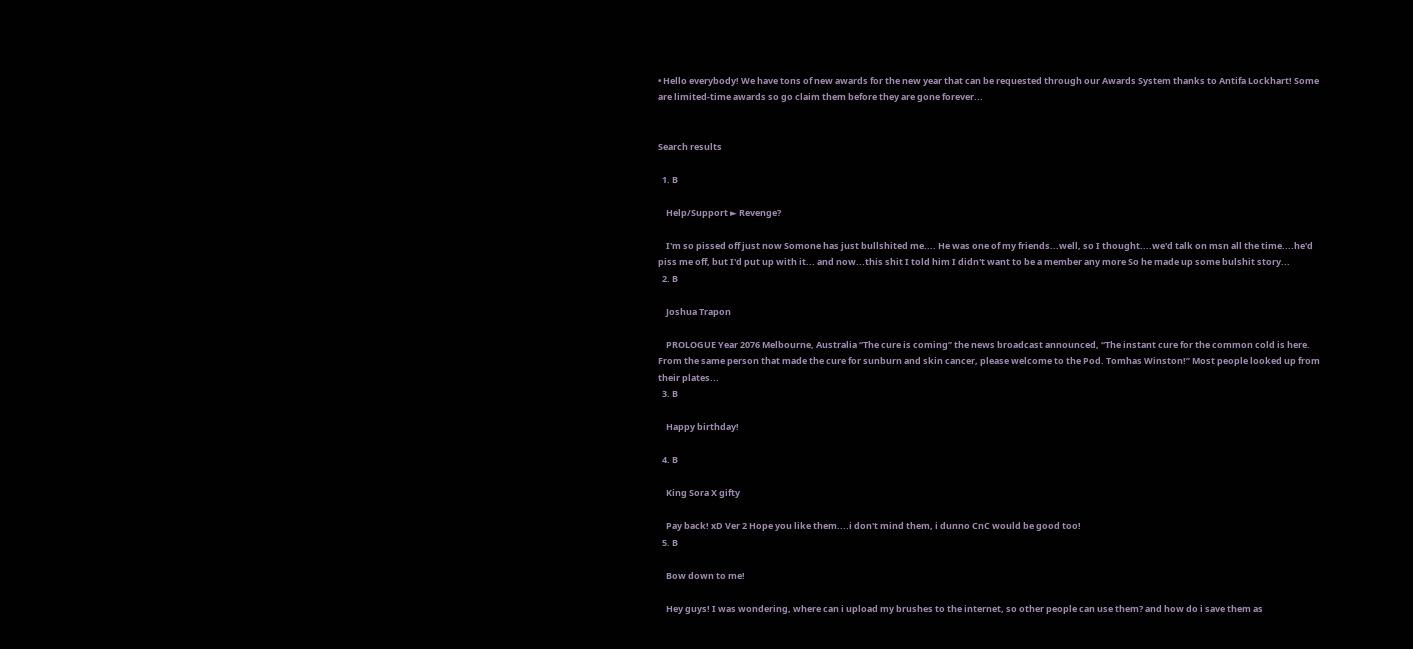• Hello everybody! We have tons of new awards for the new year that can be requested through our Awards System thanks to Antifa Lockhart! Some are limited-time awards so go claim them before they are gone forever...


Search results

  1. B

    Help/Support ► Revenge?

    I'm so pissed off just now Somone has just bullshited me.... He was one of my friends...well, so I thought....we'd talk on msn all the time....he'd piss me off, but I'd put up with it... and now...this shit I told him I didn't want to be a member any more So he made up some bulshit story...
  2. B

    Joshua Trapon

    PROLOGUE Year 2076 Melbourne, Australia “The cure is coming” the news broadcast announced, “The instant cure for the common cold is here. From the same person that made the cure for sunburn and skin cancer, please welcome to the Pod. Tomhas Winston!” Most people looked up from their plates...
  3. B

    Happy birthday!

  4. B

    King Sora X gifty

    Pay back! xD Ver 2 Hope you like them....i don't mind them, i dunno CnC would be good too!
  5. B

    Bow down to me!

    Hey guys! I was wondering, where can i upload my brushes to the internet, so other people can use them? and how do i save them as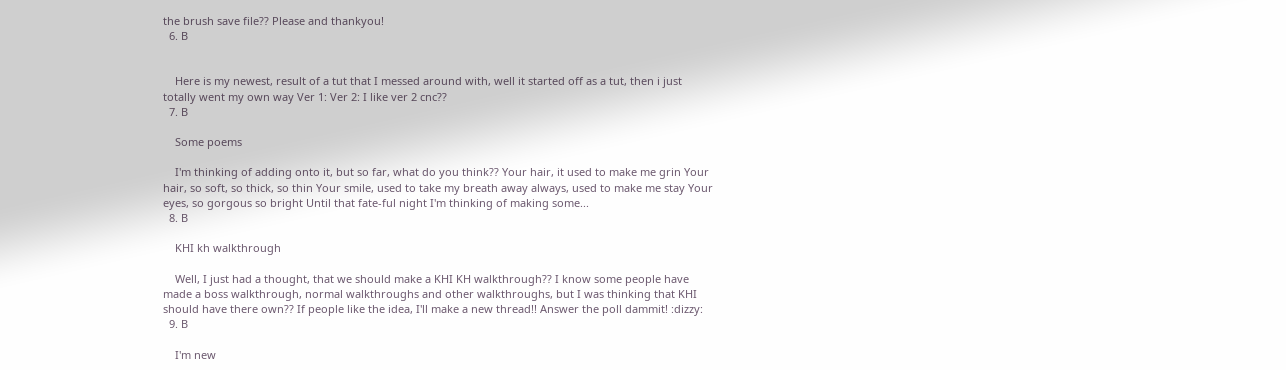the brush save file?? Please and thankyou!
  6. B


    Here is my newest, result of a tut that I messed around with, well it started off as a tut, then i just totally went my own way Ver 1: Ver 2: I like ver 2 cnc??
  7. B

    Some poems

    I'm thinking of adding onto it, but so far, what do you think?? Your hair, it used to make me grin Your hair, so soft, so thick, so thin Your smile, used to take my breath away always, used to make me stay Your eyes, so gorgous so bright Until that fate-ful night I'm thinking of making some...
  8. B

    KHI kh walkthrough

    Well, I just had a thought, that we should make a KHI KH walkthrough?? I know some people have made a boss walkthrough, normal walkthroughs and other walkthroughs, but I was thinking that KHI should have there own?? If people like the idea, I'll make a new thread!! Answer the poll dammit! :dizzy:
  9. B

    I'm new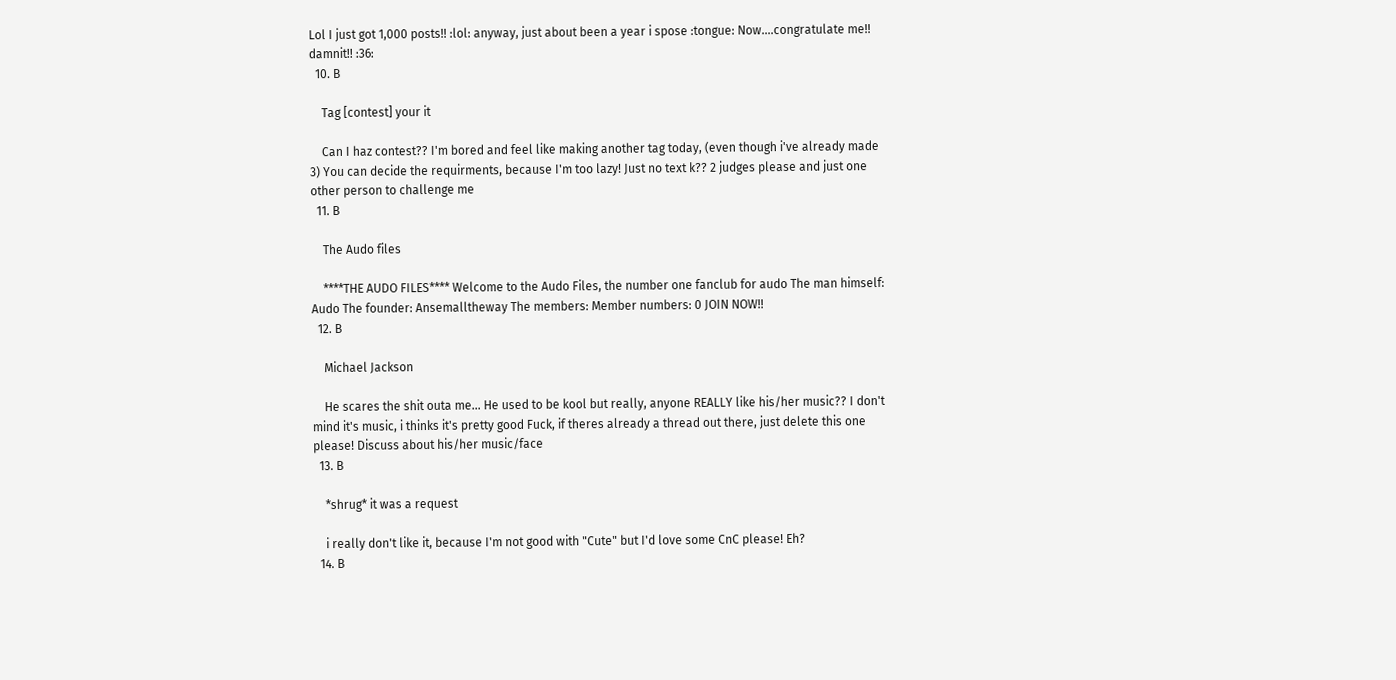Lol I just got 1,000 posts!! :lol: anyway, just about been a year i spose :tongue: Now....congratulate me!! damnit!! :36:
  10. B

    Tag [contest] your it

    Can I haz contest?? I'm bored and feel like making another tag today, (even though i've already made 3) You can decide the requirments, because I'm too lazy! Just no text k?? 2 judges please and just one other person to challenge me
  11. B

    The Audo files

    ****THE AUDO FILES**** Welcome to the Audo Files, the number one fanclub for audo The man himself: Audo The founder: Ansemalltheway The members: Member numbers: 0 JOIN NOW!!
  12. B

    Michael Jackson

    He scares the shit outa me... He used to be kool but really, anyone REALLY like his/her music?? I don't mind it's music, i thinks it's pretty good Fuck, if theres already a thread out there, just delete this one please! Discuss about his/her music/face
  13. B

    *shrug* it was a request

    i really don't like it, because I'm not good with "Cute" but I'd love some CnC please! Eh?
  14. B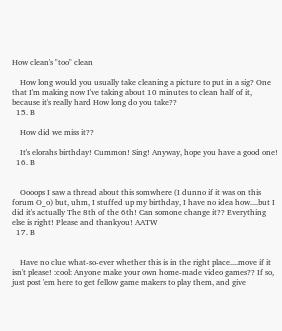How clean's "too" clean

    How long would you usually take cleaning a picture to put in a sig? One that I'm making now I've taking about 10 minutes to clean half of it, because it's really hard How long do you take??
  15. B

    How did we miss it??

    It's elorahs birthday! Cummon! Sing! Anyway, hope you have a good one!
  16. B


    Oooops I saw a thread about this somwhere (I dunno if it was on this forum O_o) but, uhm, I stuffed up my birthday, I have no idea how....but I did it's actually The 8th of the 6th! Can somone change it?? Everything else is right! Please and thankyou! AATW
  17. B


    Have no clue what-so-ever whether this is in the right place....move if it isn't please! :cool: Anyone make your own home-made video games?? If so, just post 'em here to get fellow game makers to play them, and give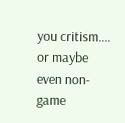you critism.... or maybe even non-game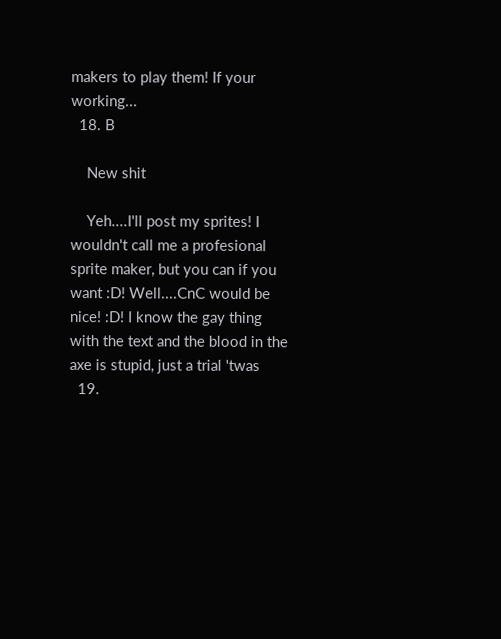makers to play them! If your working...
  18. B

    New shit

    Yeh....I'll post my sprites! I wouldn't call me a profesional sprite maker, but you can if you want :D! Well....CnC would be nice! :D! I know the gay thing with the text and the blood in the axe is stupid, just a trial 'twas
  19.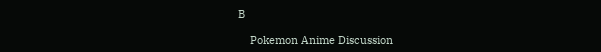B

    Pokemon Anime Discussion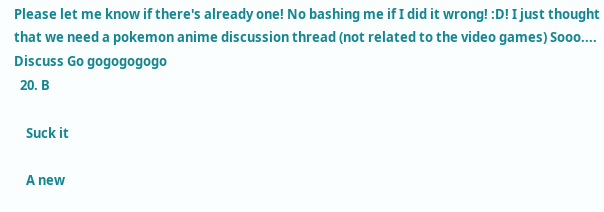Please let me know if there's already one! No bashing me if I did it wrong! :D! I just thought that we need a pokemon anime discussion thread (not related to the video games) Sooo.... Discuss Go gogogogogo
  20. B

    Suck it

    A new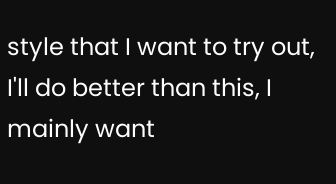style that I want to try out, I'll do better than this, I mainly want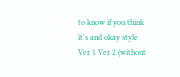to know if you think it's and okay style Ver 1 Ver 2 (without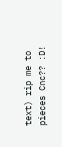text) rip me to pieces Cnc?? :D!